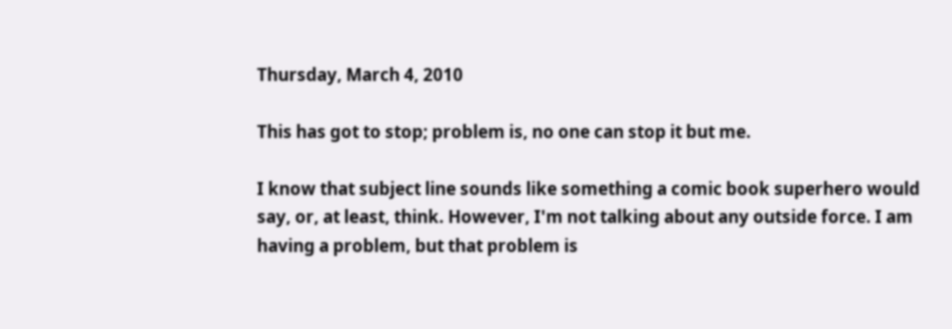Thursday, March 4, 2010

This has got to stop; problem is, no one can stop it but me.

I know that subject line sounds like something a comic book superhero would say, or, at least, think. However, I'm not talking about any outside force. I am having a problem, but that problem is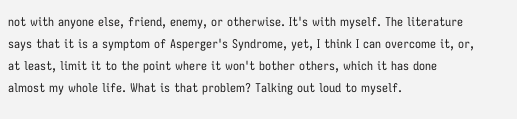not with anyone else, friend, enemy, or otherwise. It's with myself. The literature says that it is a symptom of Asperger's Syndrome, yet, I think I can overcome it, or, at least, limit it to the point where it won't bother others, which it has done almost my whole life. What is that problem? Talking out loud to myself.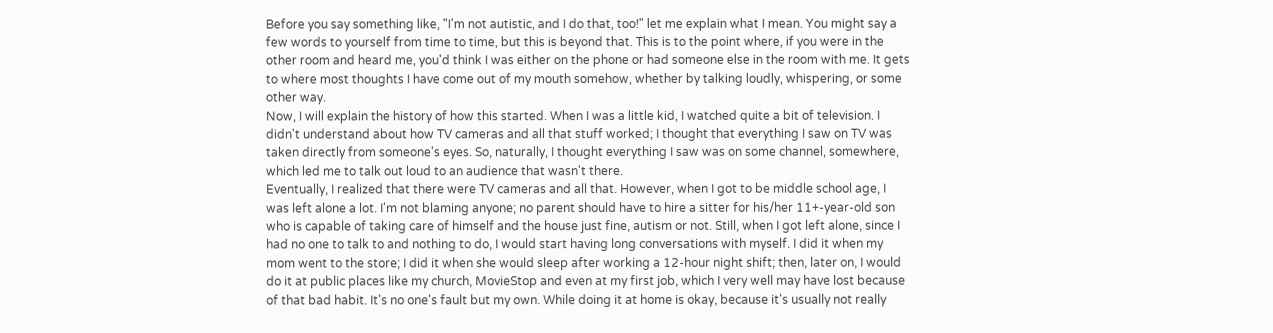Before you say something like, "I'm not autistic, and I do that, too!" let me explain what I mean. You might say a few words to yourself from time to time, but this is beyond that. This is to the point where, if you were in the other room and heard me, you'd think I was either on the phone or had someone else in the room with me. It gets to where most thoughts I have come out of my mouth somehow, whether by talking loudly, whispering, or some other way.
Now, I will explain the history of how this started. When I was a little kid, I watched quite a bit of television. I didn't understand about how TV cameras and all that stuff worked; I thought that everything I saw on TV was taken directly from someone's eyes. So, naturally, I thought everything I saw was on some channel, somewhere, which led me to talk out loud to an audience that wasn't there.
Eventually, I realized that there were TV cameras and all that. However, when I got to be middle school age, I was left alone a lot. I'm not blaming anyone; no parent should have to hire a sitter for his/her 11+-year-old son who is capable of taking care of himself and the house just fine, autism or not. Still, when I got left alone, since I had no one to talk to and nothing to do, I would start having long conversations with myself. I did it when my mom went to the store; I did it when she would sleep after working a 12-hour night shift; then, later on, I would do it at public places like my church, MovieStop and even at my first job, which I very well may have lost because of that bad habit. It's no one's fault but my own. While doing it at home is okay, because it's usually not really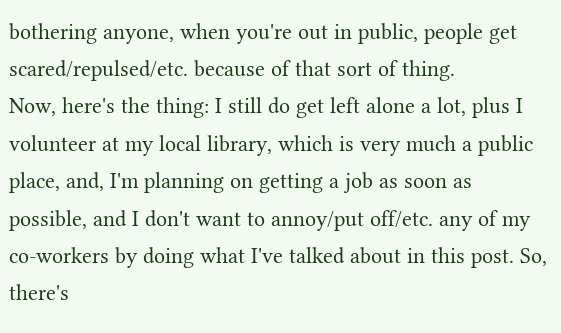bothering anyone, when you're out in public, people get scared/repulsed/etc. because of that sort of thing.
Now, here's the thing: I still do get left alone a lot, plus I volunteer at my local library, which is very much a public place, and, I'm planning on getting a job as soon as possible, and I don't want to annoy/put off/etc. any of my co-workers by doing what I've talked about in this post. So, there's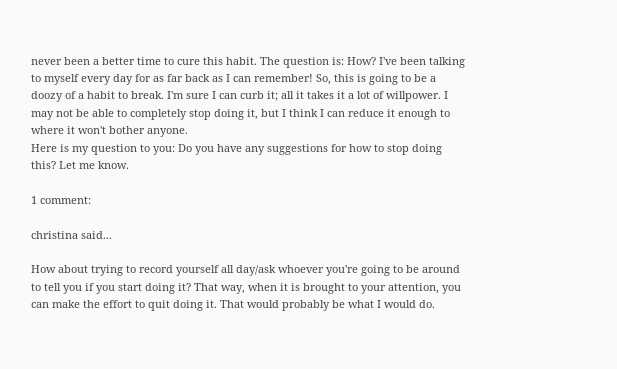never been a better time to cure this habit. The question is: How? I've been talking to myself every day for as far back as I can remember! So, this is going to be a doozy of a habit to break. I'm sure I can curb it; all it takes it a lot of willpower. I may not be able to completely stop doing it, but I think I can reduce it enough to where it won't bother anyone.
Here is my question to you: Do you have any suggestions for how to stop doing this? Let me know.

1 comment:

christina said...

How about trying to record yourself all day/ask whoever you're going to be around to tell you if you start doing it? That way, when it is brought to your attention, you can make the effort to quit doing it. That would probably be what I would do.